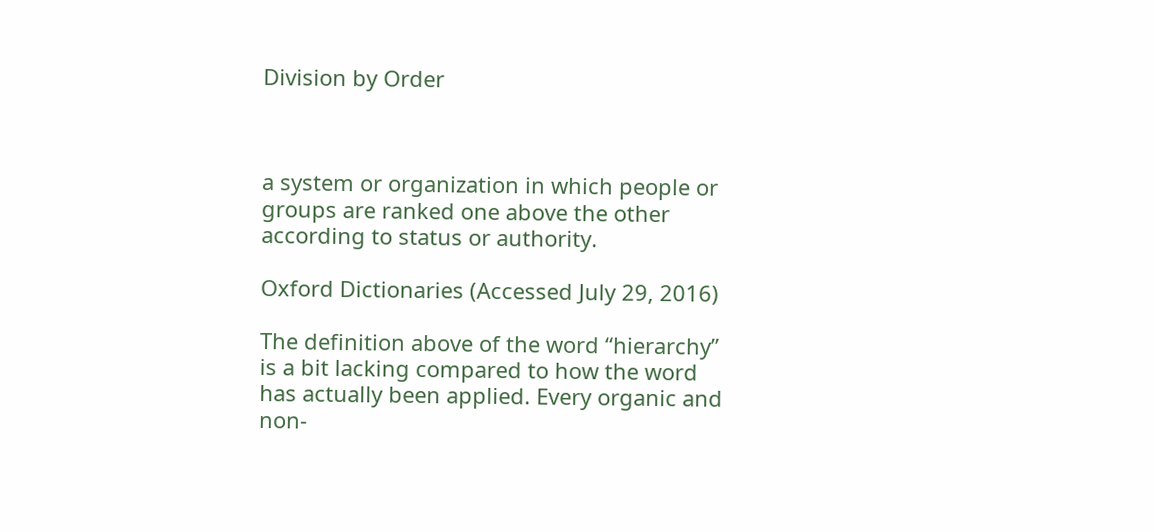Division by Order



a system or organization in which people or groups are ranked one above the other according to status or authority.

Oxford Dictionaries (Accessed July 29, 2016)

The definition above of the word “hierarchy” is a bit lacking compared to how the word has actually been applied. Every organic and non-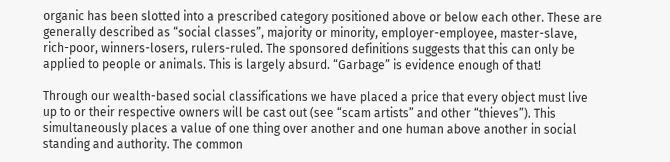organic has been slotted into a prescribed category positioned above or below each other. These are generally described as “social classes”, majority or minority, employer-employee, master-slave, rich-poor, winners-losers, rulers-ruled. The sponsored definitions suggests that this can only be applied to people or animals. This is largely absurd. “Garbage” is evidence enough of that!

Through our wealth-based social classifications we have placed a price that every object must live up to or their respective owners will be cast out (see “scam artists” and other “thieves”). This simultaneously places a value of one thing over another and one human above another in social standing and authority. The common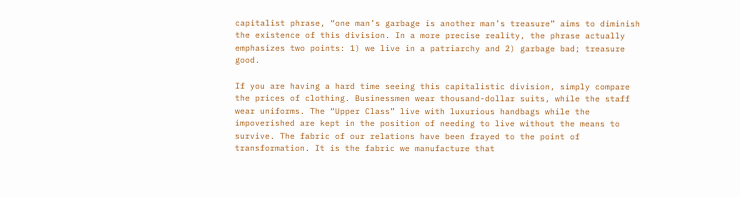capitalist phrase, “one man’s garbage is another man’s treasure” aims to diminish the existence of this division. In a more precise reality, the phrase actually emphasizes two points: 1) we live in a patriarchy and 2) garbage bad; treasure good.

If you are having a hard time seeing this capitalistic division, simply compare the prices of clothing. Businessmen wear thousand-dollar suits, while the staff wear uniforms. The “Upper Class” live with luxurious handbags while the impoverished are kept in the position of needing to live without the means to survive. The fabric of our relations have been frayed to the point of transformation. It is the fabric we manufacture that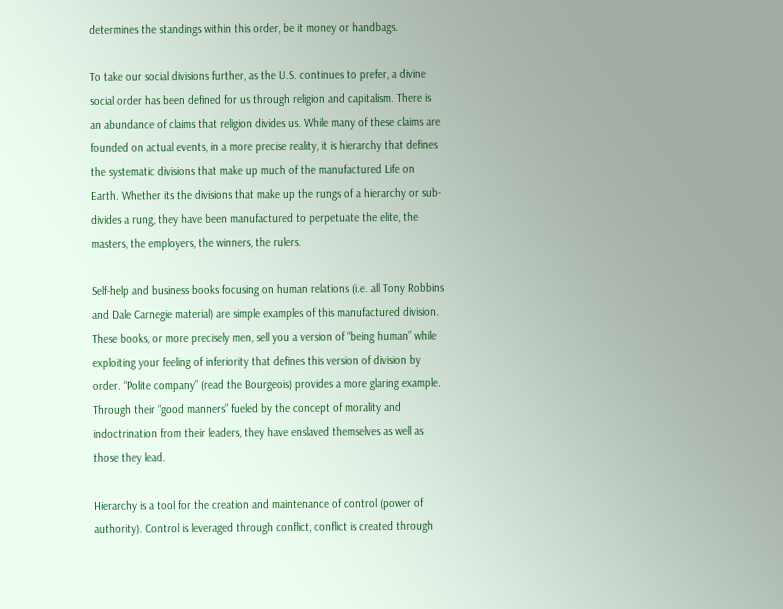determines the standings within this order, be it money or handbags.

To take our social divisions further, as the U.S. continues to prefer, a divine social order has been defined for us through religion and capitalism. There is an abundance of claims that religion divides us. While many of these claims are founded on actual events, in a more precise reality, it is hierarchy that defines the systematic divisions that make up much of the manufactured Life on Earth. Whether its the divisions that make up the rungs of a hierarchy or sub-divides a rung, they have been manufactured to perpetuate the elite, the masters, the employers, the winners, the rulers.

Self-help and business books focusing on human relations (i.e. all Tony Robbins and Dale Carnegie material) are simple examples of this manufactured division. These books, or more precisely men, sell you a version of “being human” while exploiting your feeling of inferiority that defines this version of division by order. “Polite company” (read the Bourgeois) provides a more glaring example. Through their “good manners” fueled by the concept of morality and indoctrination from their leaders, they have enslaved themselves as well as those they lead.

Hierarchy is a tool for the creation and maintenance of control (power of authority). Control is leveraged through conflict, conflict is created through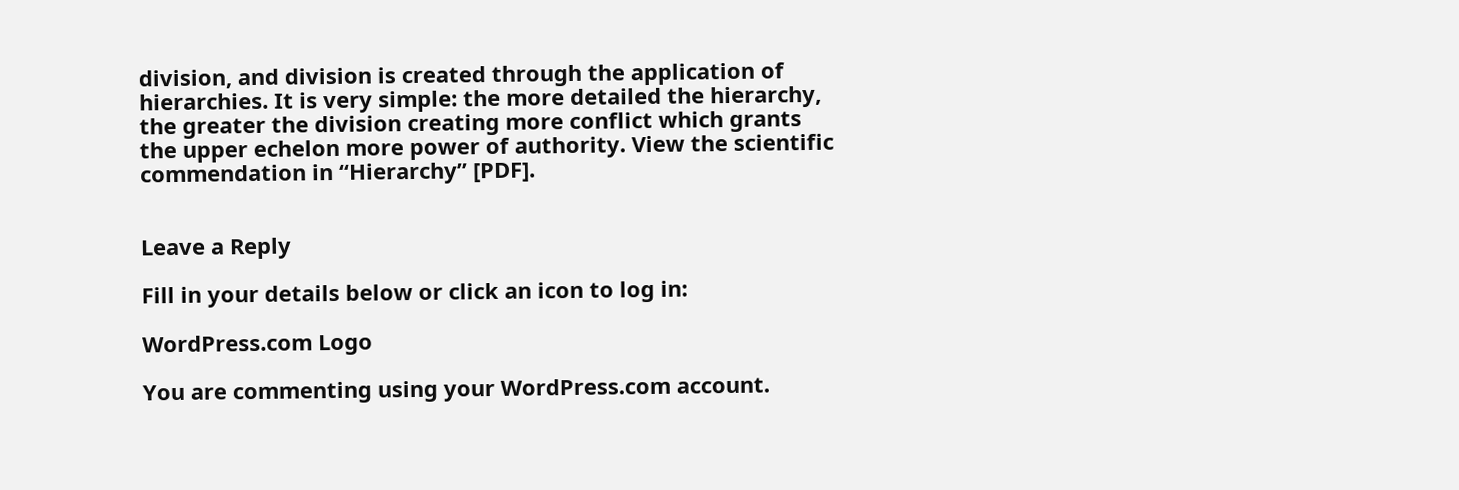division, and division is created through the application of hierarchies. It is very simple: the more detailed the hierarchy, the greater the division creating more conflict which grants the upper echelon more power of authority. View the scientific commendation in “Hierarchy” [PDF].


Leave a Reply

Fill in your details below or click an icon to log in:

WordPress.com Logo

You are commenting using your WordPress.com account.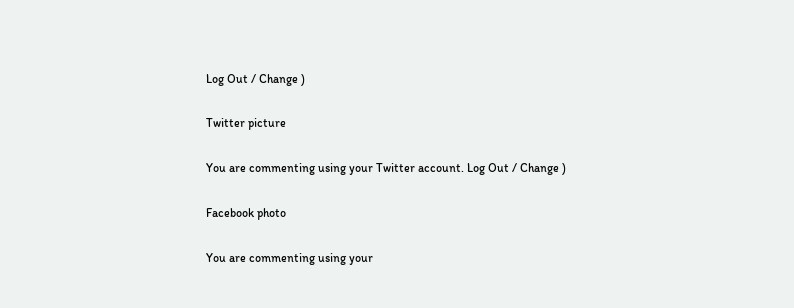Log Out / Change )

Twitter picture

You are commenting using your Twitter account. Log Out / Change )

Facebook photo

You are commenting using your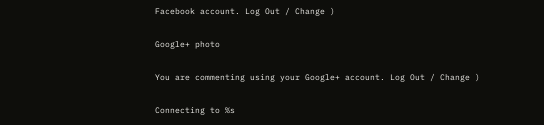Facebook account. Log Out / Change )

Google+ photo

You are commenting using your Google+ account. Log Out / Change )

Connecting to %s